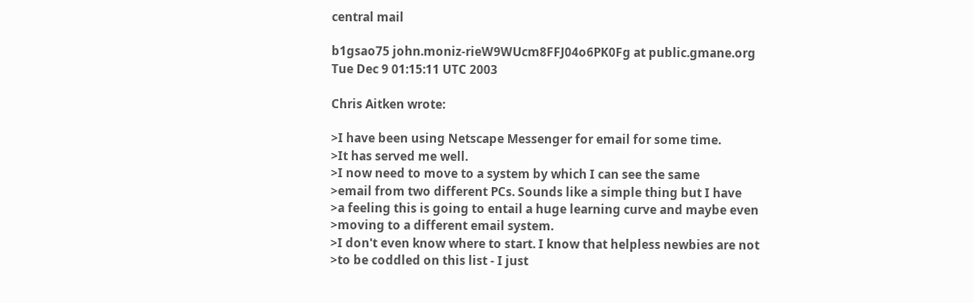central mail

b1gsao75 john.moniz-rieW9WUcm8FFJ04o6PK0Fg at public.gmane.org
Tue Dec 9 01:15:11 UTC 2003

Chris Aitken wrote:

>I have been using Netscape Messenger for email for some time.
>It has served me well.
>I now need to move to a system by which I can see the same
>email from two different PCs. Sounds like a simple thing but I have
>a feeling this is going to entail a huge learning curve and maybe even
>moving to a different email system.
>I don't even know where to start. I know that helpless newbies are not
>to be coddled on this list - I just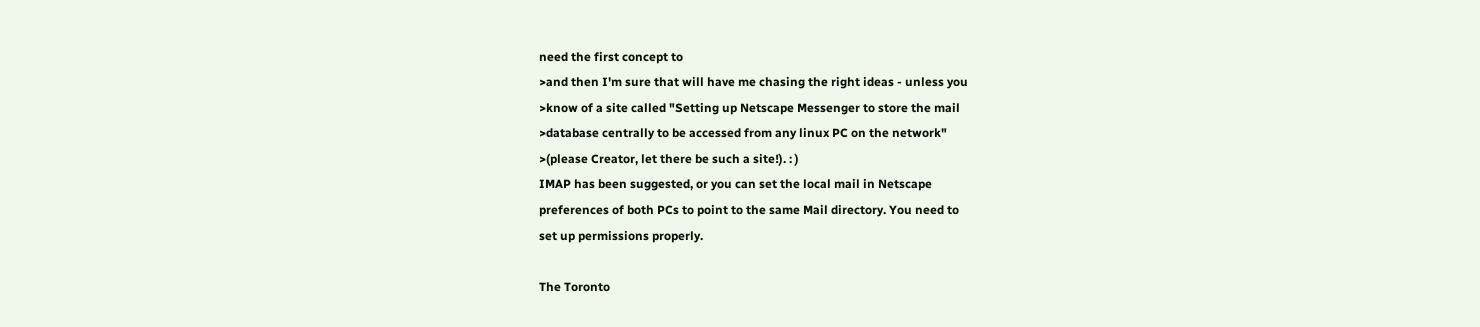need the first concept to
>and then I'm sure that will have me chasing the right ideas - unless you
>know of a site called "Setting up Netscape Messenger to store the mail
>database centrally to be accessed from any linux PC on the network"
>(please Creator, let there be such a site!). : )
IMAP has been suggested, or you can set the local mail in Netscape
preferences of both PCs to point to the same Mail directory. You need to
set up permissions properly.

The Toronto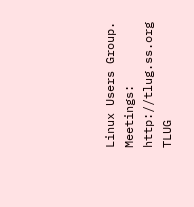Linux Users Group.      Meetings: http://tlug.ss.org
TLUG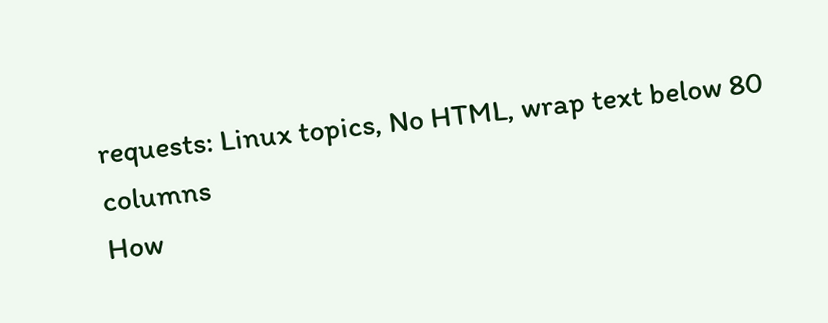requests: Linux topics, No HTML, wrap text below 80 columns
How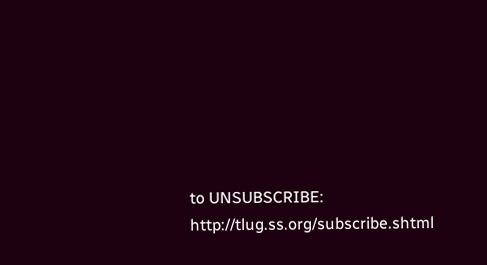to UNSUBSCRIBE: http://tlug.ss.org/subscribe.shtml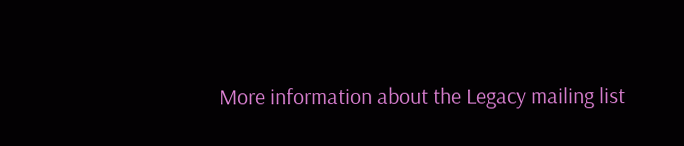More information about the Legacy mailing list